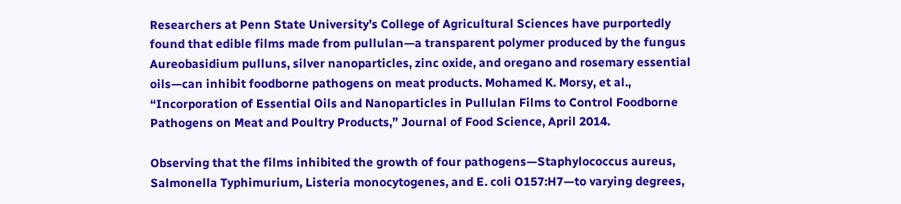Researchers at Penn State University’s College of Agricultural Sciences have purportedly found that edible films made from pullulan—a transparent polymer produced by the fungus Aureobasidium pulluns, silver nanoparticles, zinc oxide, and oregano and rosemary essential oils—can inhibit foodborne pathogens on meat products. Mohamed K. Morsy, et al., “Incorporation of Essential Oils and Nanoparticles in Pullulan Films to Control Foodborne Pathogens on Meat and Poultry Products,” Journal of Food Science, April 2014.

Observing that the films inhibited the growth of four pathogens—Staphylococcus aureus, Salmonella Typhimurium, Listeria monocytogenes, and E. coli O157:H7—to varying degrees,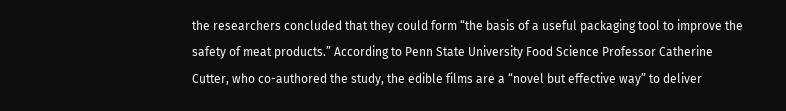the researchers concluded that they could form “the basis of a useful packaging tool to improve the safety of meat products.” According to Penn State University Food Science Professor Catherine Cutter, who co-authored the study, the edible films are a “novel but effective way” to deliver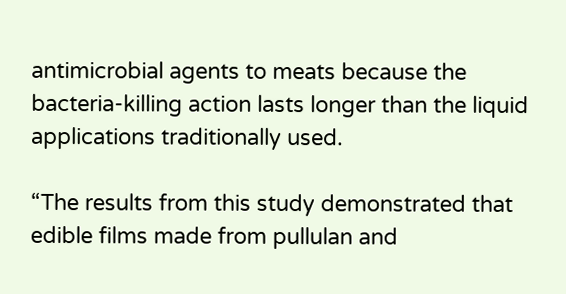antimicrobial agents to meats because the bacteria-killing action lasts longer than the liquid applications traditionally used.

“The results from this study demonstrated that edible films made from pullulan and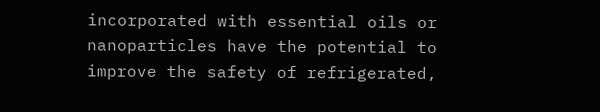incorporated with essential oils or nanoparticles have the potential to improve the safety of refrigerated,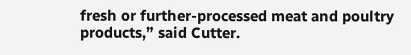fresh or further-processed meat and poultry products,” said Cutter.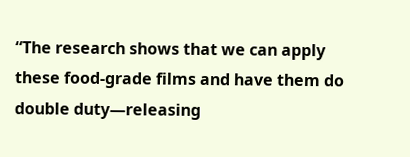“The research shows that we can apply these food-grade films and have them do double duty—releasing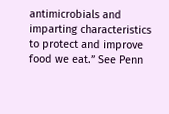antimicrobials and imparting characteristics to protect and improve food we eat.” See Penn